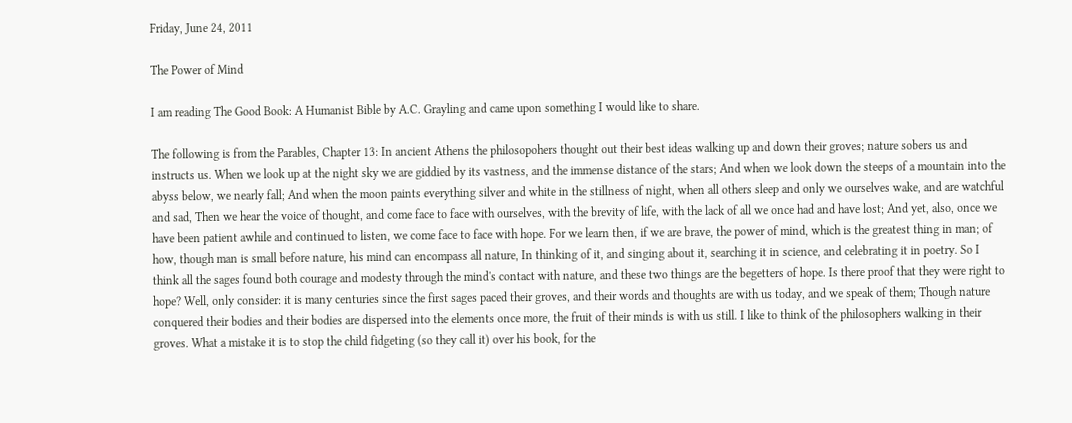Friday, June 24, 2011

The Power of Mind

I am reading The Good Book: A Humanist Bible by A.C. Grayling and came upon something I would like to share.

The following is from the Parables, Chapter 13: In ancient Athens the philosopohers thought out their best ideas walking up and down their groves; nature sobers us and instructs us. When we look up at the night sky we are giddied by its vastness, and the immense distance of the stars; And when we look down the steeps of a mountain into the abyss below, we nearly fall; And when the moon paints everything silver and white in the stillness of night, when all others sleep and only we ourselves wake, and are watchful and sad, Then we hear the voice of thought, and come face to face with ourselves, with the brevity of life, with the lack of all we once had and have lost; And yet, also, once we have been patient awhile and continued to listen, we come face to face with hope. For we learn then, if we are brave, the power of mind, which is the greatest thing in man; of how, though man is small before nature, his mind can encompass all nature, In thinking of it, and singing about it, searching it in science, and celebrating it in poetry. So I think all the sages found both courage and modesty through the mind's contact with nature, and these two things are the begetters of hope. Is there proof that they were right to hope? Well, only consider: it is many centuries since the first sages paced their groves, and their words and thoughts are with us today, and we speak of them; Though nature conquered their bodies and their bodies are dispersed into the elements once more, the fruit of their minds is with us still. I like to think of the philosophers walking in their groves. What a mistake it is to stop the child fidgeting (so they call it) over his book, for the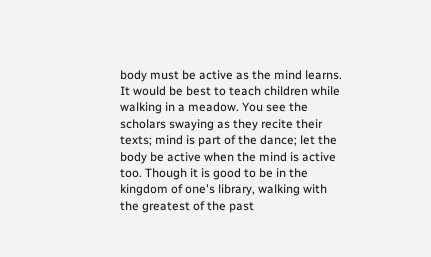body must be active as the mind learns. It would be best to teach children while walking in a meadow. You see the scholars swaying as they recite their texts; mind is part of the dance; let the body be active when the mind is active too. Though it is good to be in the kingdom of one's library, walking with the greatest of the past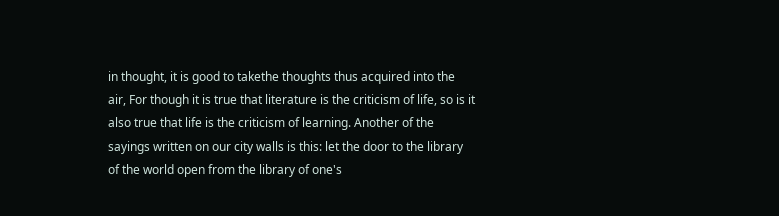in thought, it is good to takethe thoughts thus acquired into the air, For though it is true that literature is the criticism of life, so is it also true that life is the criticism of learning. Another of the sayings written on our city walls is this: let the door to the library of the world open from the library of one's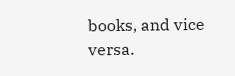books, and vice versa.